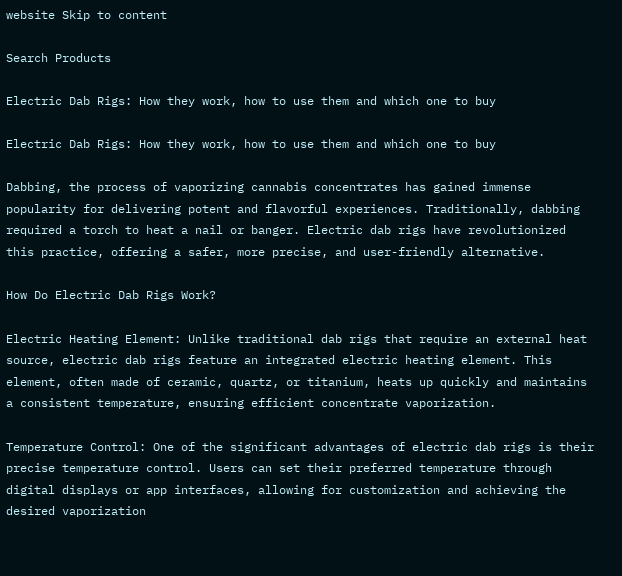website Skip to content

Search Products

Electric Dab Rigs: How they work, how to use them and which one to buy

Electric Dab Rigs: How they work, how to use them and which one to buy

Dabbing, the process of vaporizing cannabis concentrates has gained immense popularity for delivering potent and flavorful experiences. Traditionally, dabbing required a torch to heat a nail or banger. Electric dab rigs have revolutionized this practice, offering a safer, more precise, and user-friendly alternative.

How Do Electric Dab Rigs Work?

Electric Heating Element: Unlike traditional dab rigs that require an external heat source, electric dab rigs feature an integrated electric heating element. This element, often made of ceramic, quartz, or titanium, heats up quickly and maintains a consistent temperature, ensuring efficient concentrate vaporization.

Temperature Control: One of the significant advantages of electric dab rigs is their precise temperature control. Users can set their preferred temperature through digital displays or app interfaces, allowing for customization and achieving the desired vaporization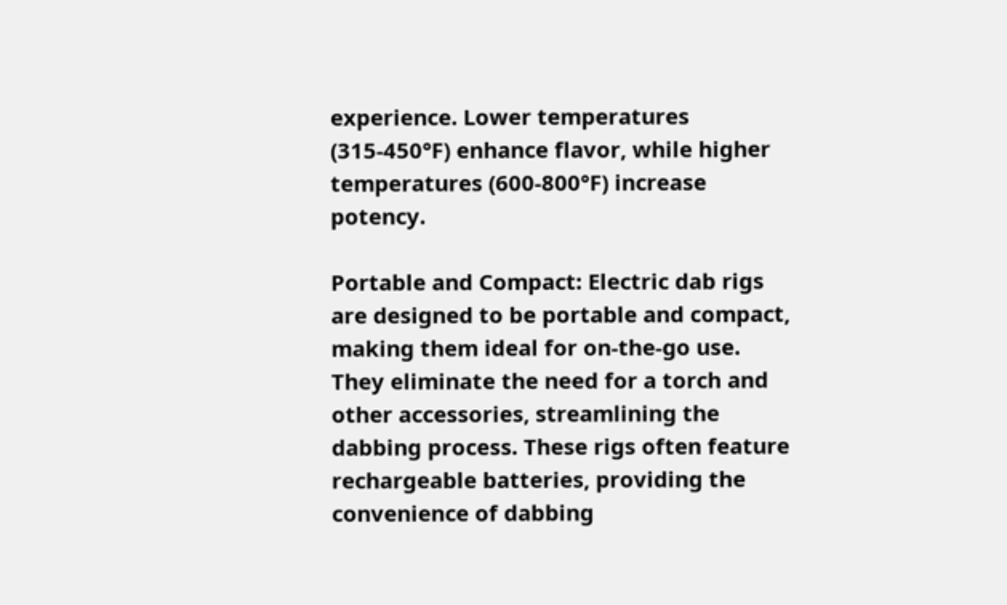experience. Lower temperatures (315-450°F) enhance flavor, while higher temperatures (600-800°F) increase potency.

Portable and Compact: Electric dab rigs are designed to be portable and compact, making them ideal for on-the-go use. They eliminate the need for a torch and other accessories, streamlining the dabbing process. These rigs often feature rechargeable batteries, providing the convenience of dabbing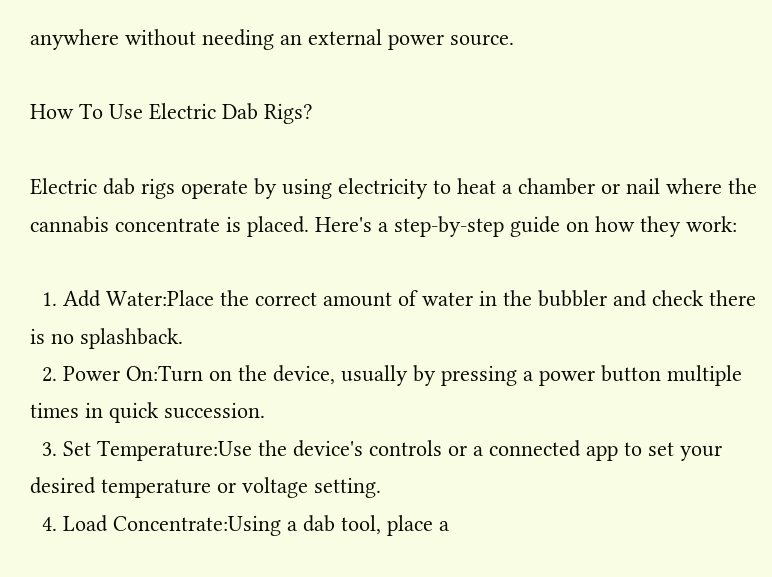anywhere without needing an external power source.

How To Use Electric Dab Rigs?

Electric dab rigs operate by using electricity to heat a chamber or nail where the cannabis concentrate is placed. Here's a step-by-step guide on how they work:

  1. Add Water:Place the correct amount of water in the bubbler and check there is no splashback.
  2. Power On:Turn on the device, usually by pressing a power button multiple times in quick succession.
  3. Set Temperature:Use the device's controls or a connected app to set your desired temperature or voltage setting.
  4. Load Concentrate:Using a dab tool, place a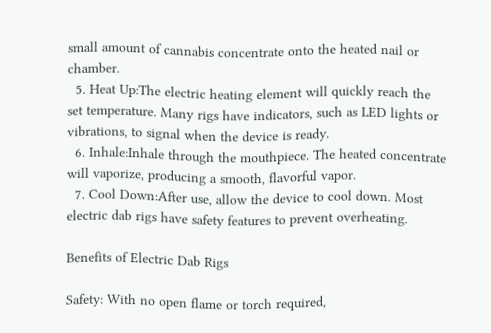small amount of cannabis concentrate onto the heated nail or chamber.
  5. Heat Up:The electric heating element will quickly reach the set temperature. Many rigs have indicators, such as LED lights or vibrations, to signal when the device is ready.
  6. Inhale:Inhale through the mouthpiece. The heated concentrate will vaporize, producing a smooth, flavorful vapor.
  7. Cool Down:After use, allow the device to cool down. Most electric dab rigs have safety features to prevent overheating.

Benefits of Electric Dab Rigs

Safety: With no open flame or torch required,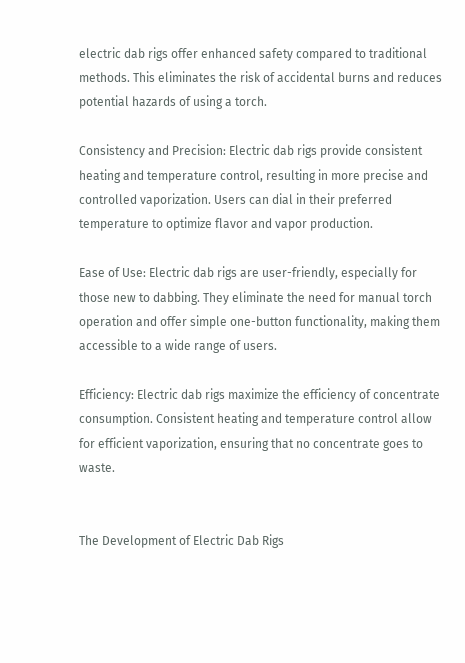electric dab rigs offer enhanced safety compared to traditional methods. This eliminates the risk of accidental burns and reduces potential hazards of using a torch.

Consistency and Precision: Electric dab rigs provide consistent heating and temperature control, resulting in more precise and controlled vaporization. Users can dial in their preferred temperature to optimize flavor and vapor production.

Ease of Use: Electric dab rigs are user-friendly, especially for those new to dabbing. They eliminate the need for manual torch operation and offer simple one-button functionality, making them accessible to a wide range of users.

Efficiency: Electric dab rigs maximize the efficiency of concentrate consumption. Consistent heating and temperature control allow for efficient vaporization, ensuring that no concentrate goes to waste.


The Development of Electric Dab Rigs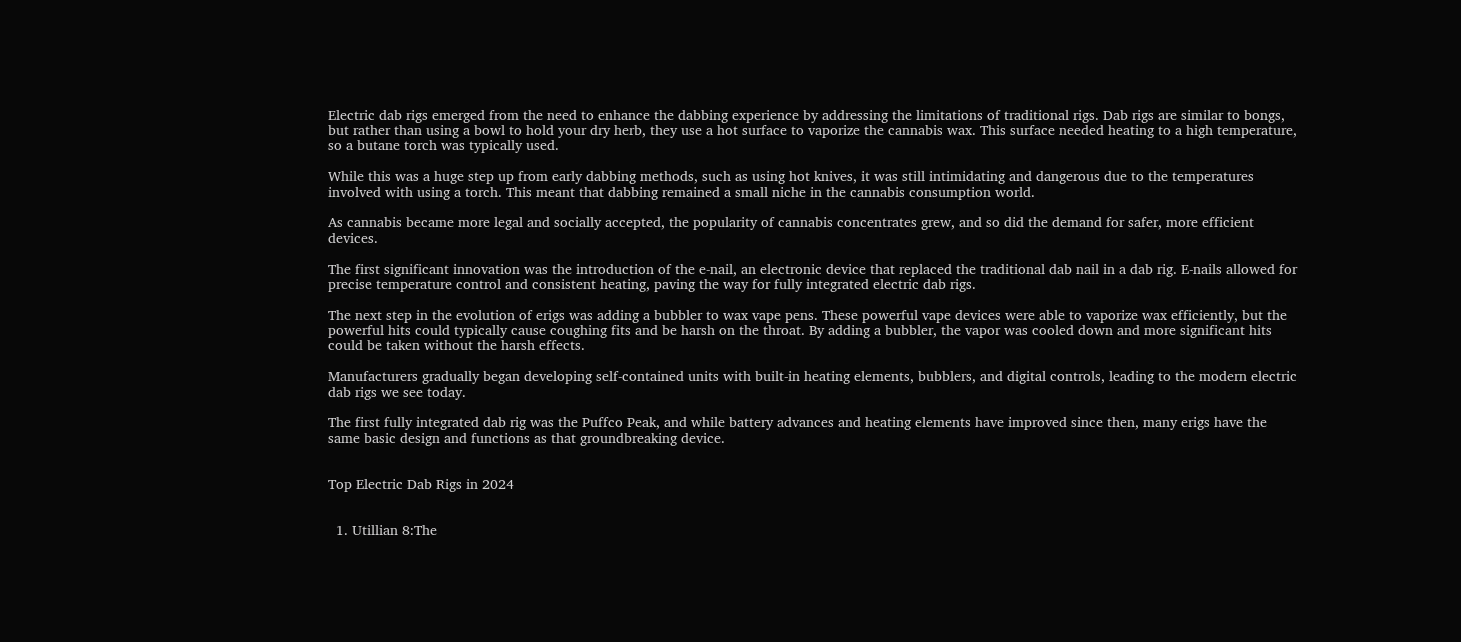Electric dab rigs emerged from the need to enhance the dabbing experience by addressing the limitations of traditional rigs. Dab rigs are similar to bongs, but rather than using a bowl to hold your dry herb, they use a hot surface to vaporize the cannabis wax. This surface needed heating to a high temperature, so a butane torch was typically used.

While this was a huge step up from early dabbing methods, such as using hot knives, it was still intimidating and dangerous due to the temperatures involved with using a torch. This meant that dabbing remained a small niche in the cannabis consumption world.

As cannabis became more legal and socially accepted, the popularity of cannabis concentrates grew, and so did the demand for safer, more efficient devices.

The first significant innovation was the introduction of the e-nail, an electronic device that replaced the traditional dab nail in a dab rig. E-nails allowed for precise temperature control and consistent heating, paving the way for fully integrated electric dab rigs.

The next step in the evolution of erigs was adding a bubbler to wax vape pens. These powerful vape devices were able to vaporize wax efficiently, but the powerful hits could typically cause coughing fits and be harsh on the throat. By adding a bubbler, the vapor was cooled down and more significant hits could be taken without the harsh effects.

Manufacturers gradually began developing self-contained units with built-in heating elements, bubblers, and digital controls, leading to the modern electric dab rigs we see today.

The first fully integrated dab rig was the Puffco Peak, and while battery advances and heating elements have improved since then, many erigs have the same basic design and functions as that groundbreaking device.


Top Electric Dab Rigs in 2024


  1. Utillian 8:The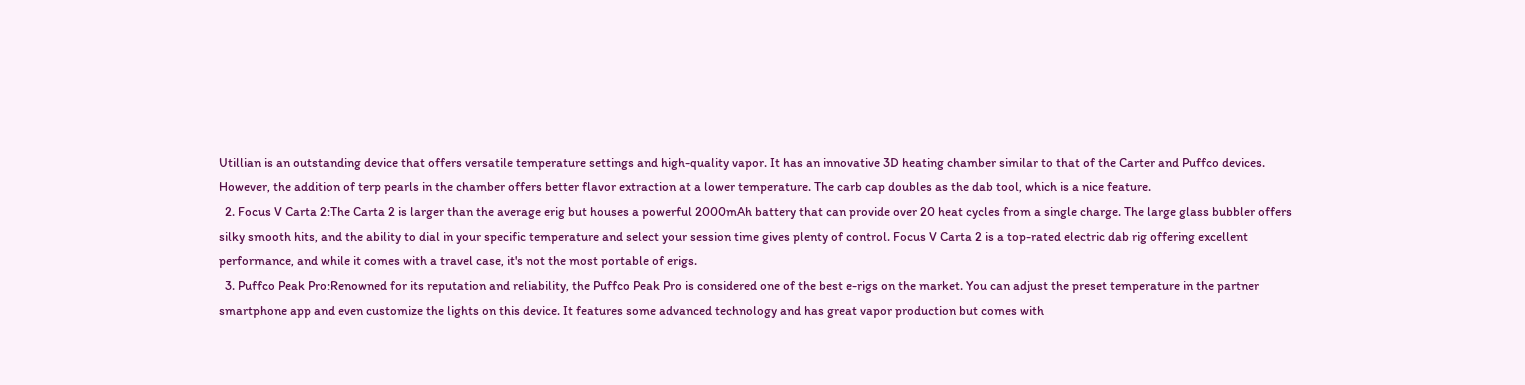Utillian is an outstanding device that offers versatile temperature settings and high-quality vapor. It has an innovative 3D heating chamber similar to that of the Carter and Puffco devices. However, the addition of terp pearls in the chamber offers better flavor extraction at a lower temperature. The carb cap doubles as the dab tool, which is a nice feature.
  2. Focus V Carta 2:The Carta 2 is larger than the average erig but houses a powerful 2000mAh battery that can provide over 20 heat cycles from a single charge. The large glass bubbler offers silky smooth hits, and the ability to dial in your specific temperature and select your session time gives plenty of control. Focus V Carta 2 is a top-rated electric dab rig offering excellent performance, and while it comes with a travel case, it's not the most portable of erigs.
  3. Puffco Peak Pro:Renowned for its reputation and reliability, the Puffco Peak Pro is considered one of the best e-rigs on the market. You can adjust the preset temperature in the partner smartphone app and even customize the lights on this device. It features some advanced technology and has great vapor production but comes with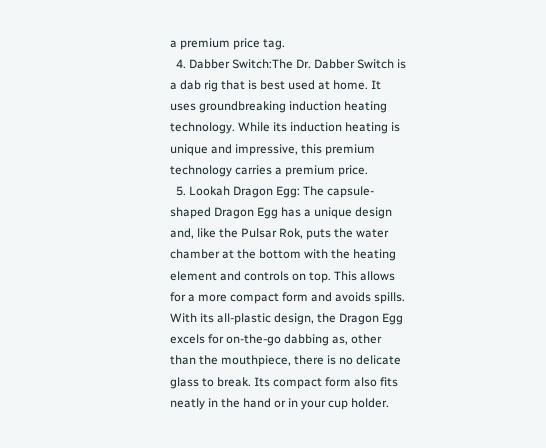a premium price tag.
  4. Dabber Switch:The Dr. Dabber Switch is a dab rig that is best used at home. It uses groundbreaking induction heating technology. While its induction heating is unique and impressive, this premium technology carries a premium price.
  5. Lookah Dragon Egg: The capsule-shaped Dragon Egg has a unique design and, like the Pulsar Rok, puts the water chamber at the bottom with the heating element and controls on top. This allows for a more compact form and avoids spills. With its all-plastic design, the Dragon Egg excels for on-the-go dabbing as, other than the mouthpiece, there is no delicate glass to break. Its compact form also fits neatly in the hand or in your cup holder.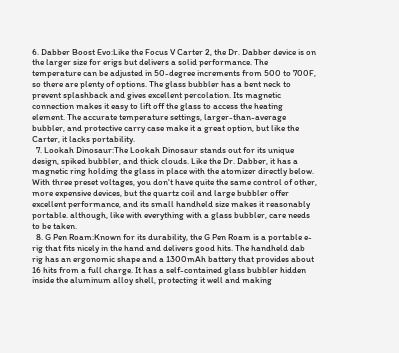6. Dabber Boost Evo:Like the Focus V Carter 2, the Dr. Dabber device is on the larger size for erigs but delivers a solid performance. The temperature can be adjusted in 50-degree increments from 500 to 700F, so there are plenty of options. The glass bubbler has a bent neck to prevent splashback and gives excellent percolation. Its magnetic connection makes it easy to lift off the glass to access the heating element. The accurate temperature settings, larger-than-average bubbler, and protective carry case make it a great option, but like the Carter, it lacks portability.
  7. Lookah Dinosaur:The Lookah Dinosaur stands out for its unique design, spiked bubbler, and thick clouds. Like the Dr. Dabber, it has a magnetic ring holding the glass in place with the atomizer directly below. With three preset voltages, you don't have quite the same control of other, more expensive devices, but the quartz coil and large bubbler offer excellent performance, and its small handheld size makes it reasonably portable. although, like with everything with a glass bubbler, care needs to be taken.
  8. G Pen Roam:Known for its durability, the G Pen Roam is a portable e-rig that fits nicely in the hand and delivers good hits. The handheld dab rig has an ergonomic shape and a 1300mAh battery that provides about 16 hits from a full charge. It has a self-contained glass bubbler hidden inside the aluminum alloy shell, protecting it well and making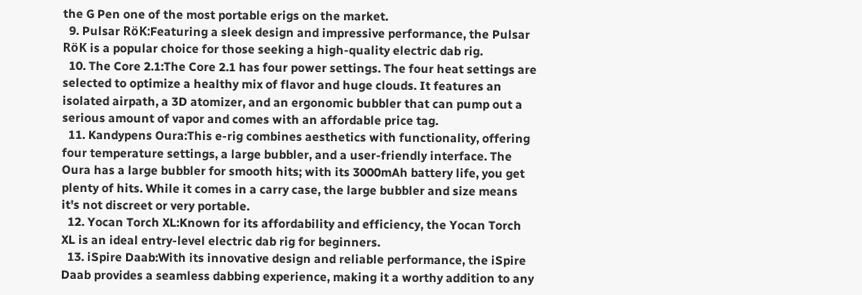the G Pen one of the most portable erigs on the market.
  9. Pulsar RöK:Featuring a sleek design and impressive performance, the Pulsar RöK is a popular choice for those seeking a high-quality electric dab rig.
  10. The Core 2.1:The Core 2.1 has four power settings. The four heat settings are selected to optimize a healthy mix of flavor and huge clouds. It features an isolated airpath, a 3D atomizer, and an ergonomic bubbler that can pump out a serious amount of vapor and comes with an affordable price tag.
  11. Kandypens Oura:This e-rig combines aesthetics with functionality, offering four temperature settings, a large bubbler, and a user-friendly interface. The Oura has a large bubbler for smooth hits; with its 3000mAh battery life, you get plenty of hits. While it comes in a carry case, the large bubbler and size means it's not discreet or very portable.
  12. Yocan Torch XL:Known for its affordability and efficiency, the Yocan Torch XL is an ideal entry-level electric dab rig for beginners.
  13. iSpire Daab:With its innovative design and reliable performance, the iSpire Daab provides a seamless dabbing experience, making it a worthy addition to any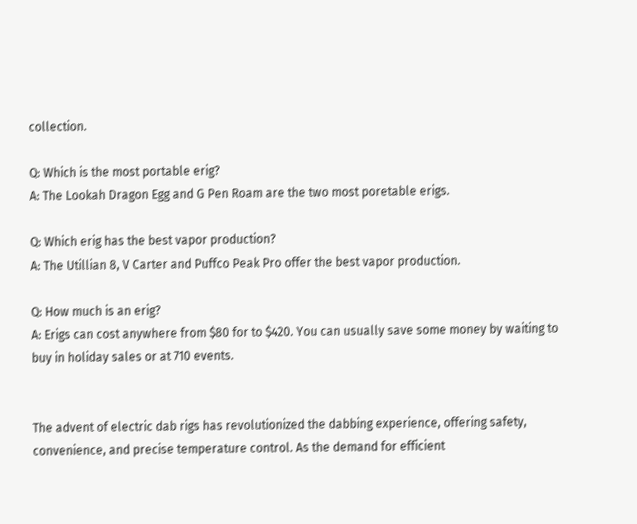collection.

Q: Which is the most portable erig?
A: The Lookah Dragon Egg and G Pen Roam are the two most poretable erigs.

Q: Which erig has the best vapor production?
A: The Utillian 8, V Carter and Puffco Peak Pro offer the best vapor production.

Q: How much is an erig?
A: Erigs can cost anywhere from $80 for to $420. You can usually save some money by waiting to buy in holiday sales or at 710 events.


The advent of electric dab rigs has revolutionized the dabbing experience, offering safety, convenience, and precise temperature control. As the demand for efficient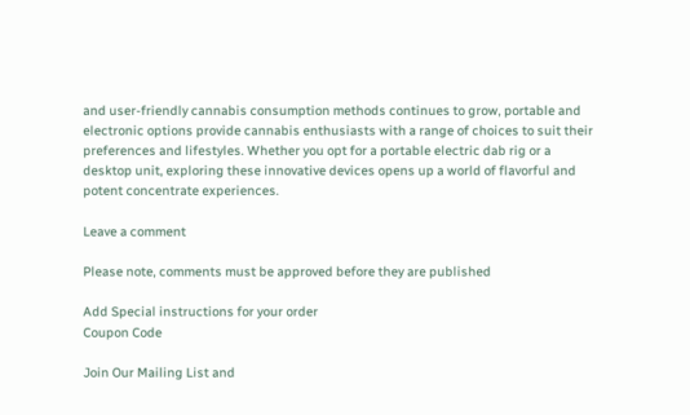and user-friendly cannabis consumption methods continues to grow, portable and electronic options provide cannabis enthusiasts with a range of choices to suit their preferences and lifestyles. Whether you opt for a portable electric dab rig or a desktop unit, exploring these innovative devices opens up a world of flavorful and potent concentrate experiences.

Leave a comment

Please note, comments must be approved before they are published

Add Special instructions for your order
Coupon Code

Join Our Mailing List and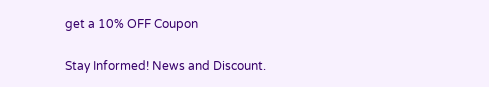get a 10% OFF Coupon

Stay Informed! News and Discount.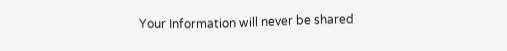Your Information will never be shared